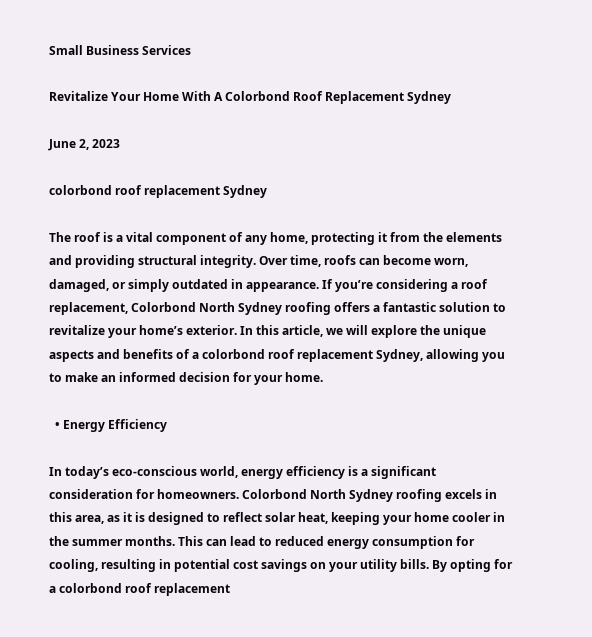Small Business Services

Revitalize Your Home With A Colorbond Roof Replacement Sydney

June 2, 2023

colorbond roof replacement Sydney

The roof is a vital component of any home, protecting it from the elements and providing structural integrity. Over time, roofs can become worn, damaged, or simply outdated in appearance. If you’re considering a roof replacement, Colorbond North Sydney roofing offers a fantastic solution to revitalize your home’s exterior. In this article, we will explore the unique aspects and benefits of a colorbond roof replacement Sydney, allowing you to make an informed decision for your home.

  • Energy Efficiency

In today’s eco-conscious world, energy efficiency is a significant consideration for homeowners. Colorbond North Sydney roofing excels in this area, as it is designed to reflect solar heat, keeping your home cooler in the summer months. This can lead to reduced energy consumption for cooling, resulting in potential cost savings on your utility bills. By opting for a colorbond roof replacement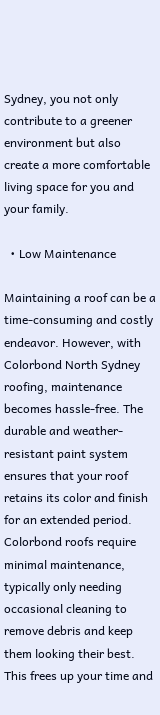Sydney, you not only contribute to a greener environment but also create a more comfortable living space for you and your family.

  • Low Maintenance

Maintaining a roof can be a time-consuming and costly endeavor. However, with Colorbond North Sydney roofing, maintenance becomes hassle-free. The durable and weather-resistant paint system ensures that your roof retains its color and finish for an extended period. Colorbond roofs require minimal maintenance, typically only needing occasional cleaning to remove debris and keep them looking their best. This frees up your time and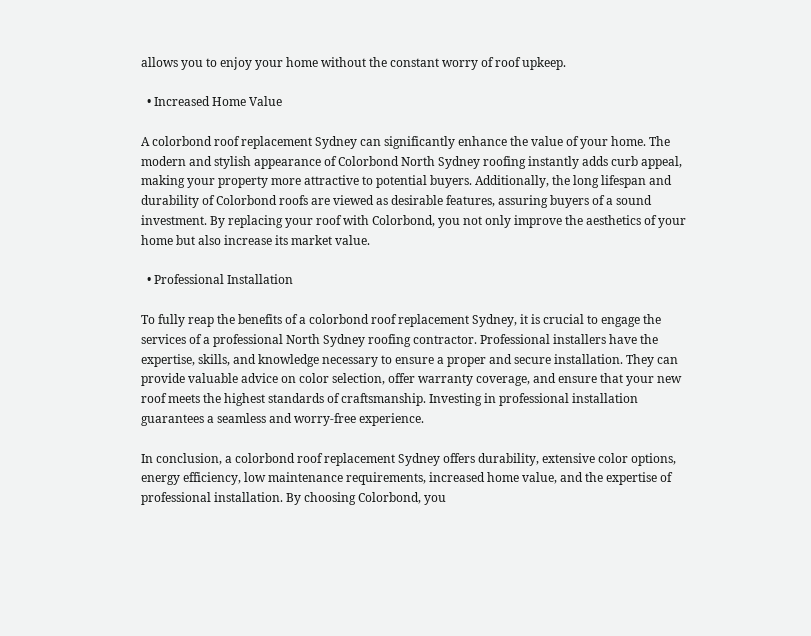allows you to enjoy your home without the constant worry of roof upkeep.

  • Increased Home Value

A colorbond roof replacement Sydney can significantly enhance the value of your home. The modern and stylish appearance of Colorbond North Sydney roofing instantly adds curb appeal, making your property more attractive to potential buyers. Additionally, the long lifespan and durability of Colorbond roofs are viewed as desirable features, assuring buyers of a sound investment. By replacing your roof with Colorbond, you not only improve the aesthetics of your home but also increase its market value.

  • Professional Installation

To fully reap the benefits of a colorbond roof replacement Sydney, it is crucial to engage the services of a professional North Sydney roofing contractor. Professional installers have the expertise, skills, and knowledge necessary to ensure a proper and secure installation. They can provide valuable advice on color selection, offer warranty coverage, and ensure that your new roof meets the highest standards of craftsmanship. Investing in professional installation guarantees a seamless and worry-free experience.

In conclusion, a colorbond roof replacement Sydney offers durability, extensive color options, energy efficiency, low maintenance requirements, increased home value, and the expertise of professional installation. By choosing Colorbond, you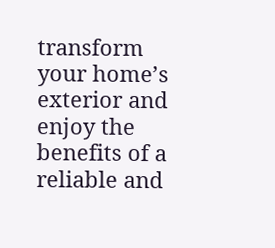transform your home’s exterior and enjoy the benefits of a reliable and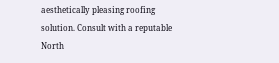aesthetically pleasing roofing solution. Consult with a reputable North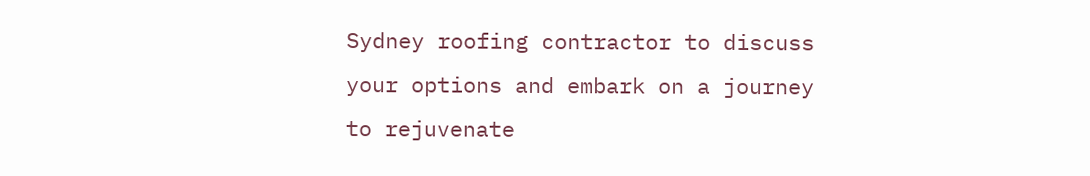Sydney roofing contractor to discuss your options and embark on a journey to rejuvenate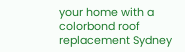your home with a colorbond roof replacement Sydney